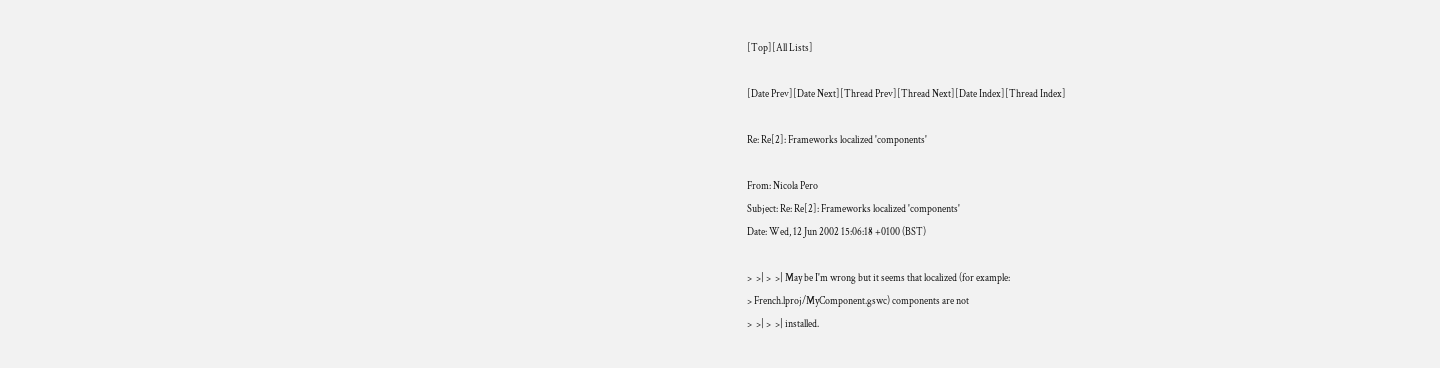[Top][All Lists]

[Date Prev][Date Next][Thread Prev][Thread Next][Date Index][Thread Index]

Re: Re[2]: Frameworks localized 'components'

From: Nicola Pero
Subject: Re: Re[2]: Frameworks localized 'components'
Date: Wed, 12 Jun 2002 15:06:18 +0100 (BST)

>  >| >  >| May be I'm wrong but it seems that localized (for example:
> French.lproj/MyComponent.gswc) components are not
>  >| >  >| installed.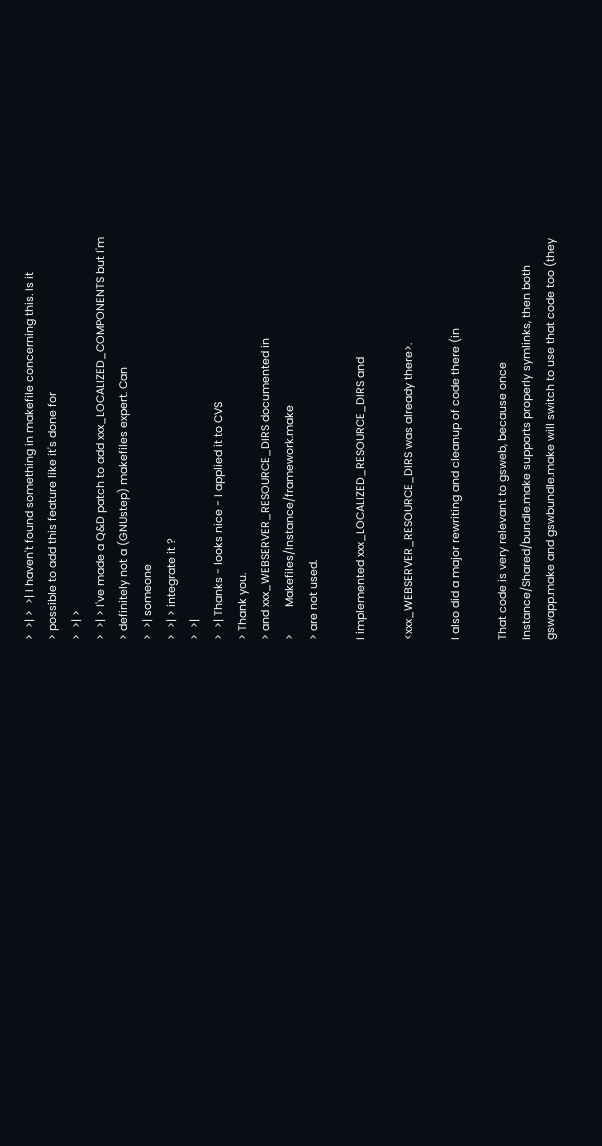>  >| >  >| I haven't found something in makefile concerning this. Is it
> possible to add this feature like it's done for
>  >| >
>  >| > I've made a Q&D patch to add xxx_LOCALIZED_COMPONENTS but I'm
> definitely not a (GNUstep) makefiles expert. Can
>  >| someone
>  >| > integrate it ?
>  >|
>  >| Thanks - looks nice - I applied it to CVS
> Thank you.
> and xxx_WEBSERVER_RESOURCE_DIRS documented in
>         Makefiles/Instance/framework.make
> are not used.

I implemented xxx_LOCALIZED_RESOURCE_DIRS and

<xxx_WEBSERVER_RESOURCE_DIRS was already there>.

I also did a major rewriting and cleanup of code there (in

That code is very relevant to gsweb, because once
Instance/Shared/bundle.make supports properly symlinks, then both
gswapp.make and gswbundle.make will switch to use that code too (they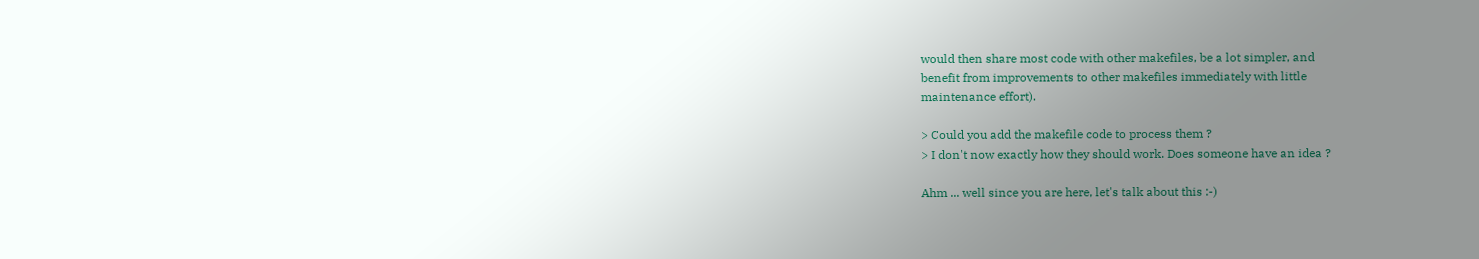would then share most code with other makefiles, be a lot simpler, and
benefit from improvements to other makefiles immediately with little
maintenance effort).

> Could you add the makefile code to process them ?
> I don't now exactly how they should work. Does someone have an idea ?

Ahm ... well since you are here, let's talk about this :-)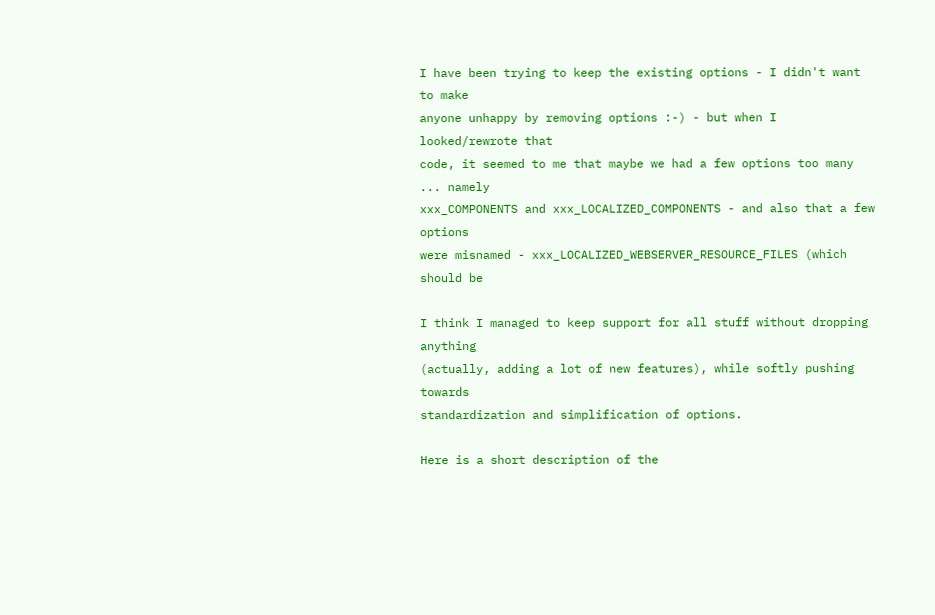I have been trying to keep the existing options - I didn't want to make
anyone unhappy by removing options :-) - but when I looked/rewrote that
code, it seemed to me that maybe we had a few options too many ... namely
xxx_COMPONENTS and xxx_LOCALIZED_COMPONENTS - and also that a few options
were misnamed - xxx_LOCALIZED_WEBSERVER_RESOURCE_FILES (which should be

I think I managed to keep support for all stuff without dropping anything
(actually, adding a lot of new features), while softly pushing towards
standardization and simplification of options.

Here is a short description of the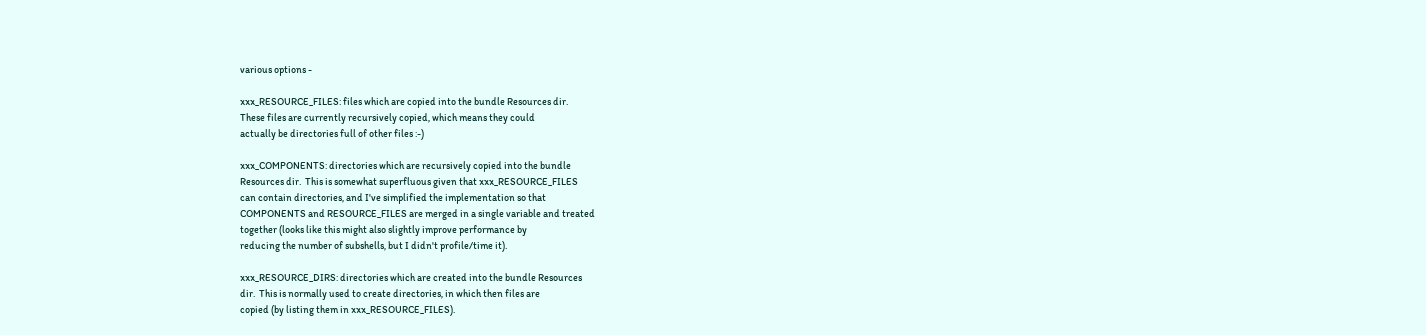various options -

xxx_RESOURCE_FILES: files which are copied into the bundle Resources dir.
These files are currently recursively copied, which means they could
actually be directories full of other files :-)

xxx_COMPONENTS: directories which are recursively copied into the bundle
Resources dir.  This is somewhat superfluous given that xxx_RESOURCE_FILES
can contain directories, and I've simplified the implementation so that
COMPONENTS and RESOURCE_FILES are merged in a single variable and treated
together (looks like this might also slightly improve performance by
reducing the number of subshells, but I didn't profile/time it).

xxx_RESOURCE_DIRS: directories which are created into the bundle Resources
dir.  This is normally used to create directories, in which then files are
copied (by listing them in xxx_RESOURCE_FILES).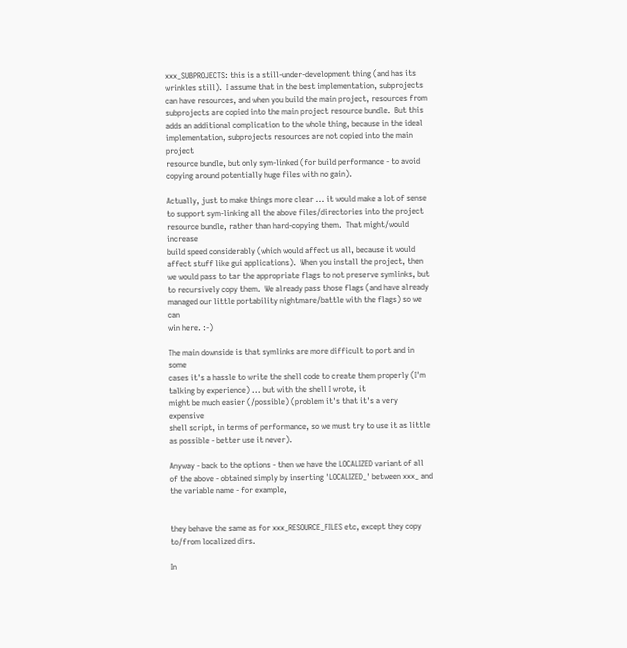xxx_SUBPROJECTS: this is a still-under-development thing (and has its
wrinkles still).  I assume that in the best implementation, subprojects
can have resources, and when you build the main project, resources from
subprojects are copied into the main project resource bundle.  But this
adds an additional complication to the whole thing, because in the ideal
implementation, subprojects resources are not copied into the main project
resource bundle, but only sym-linked (for build performance - to avoid
copying around potentially huge files with no gain).

Actually, just to make things more clear ... it would make a lot of sense
to support sym-linking all the above files/directories into the project
resource bundle, rather than hard-copying them.  That might/would increase
build speed considerably (which would affect us all, because it would
affect stuff like gui applications).  When you install the project, then
we would pass to tar the appropriate flags to not preserve symlinks, but
to recursively copy them.  We already pass those flags (and have already
managed our little portability nightmare/battle with the flags) so we can
win here. :-)

The main downside is that symlinks are more difficult to port and in some
cases it's a hassle to write the shell code to create them properly (I'm
talking by experience) ... but with the shell I wrote, it
might be much easier (/possible) (problem it's that it's a very expensive
shell script, in terms of performance, so we must try to use it as little
as possible - better use it never).

Anyway - back to the options - then we have the LOCALIZED variant of all
of the above - obtained simply by inserting 'LOCALIZED_' between xxx_ and
the variable name - for example,


they behave the same as for xxx_RESOURCE_FILES etc, except they copy
to/from localized dirs.

In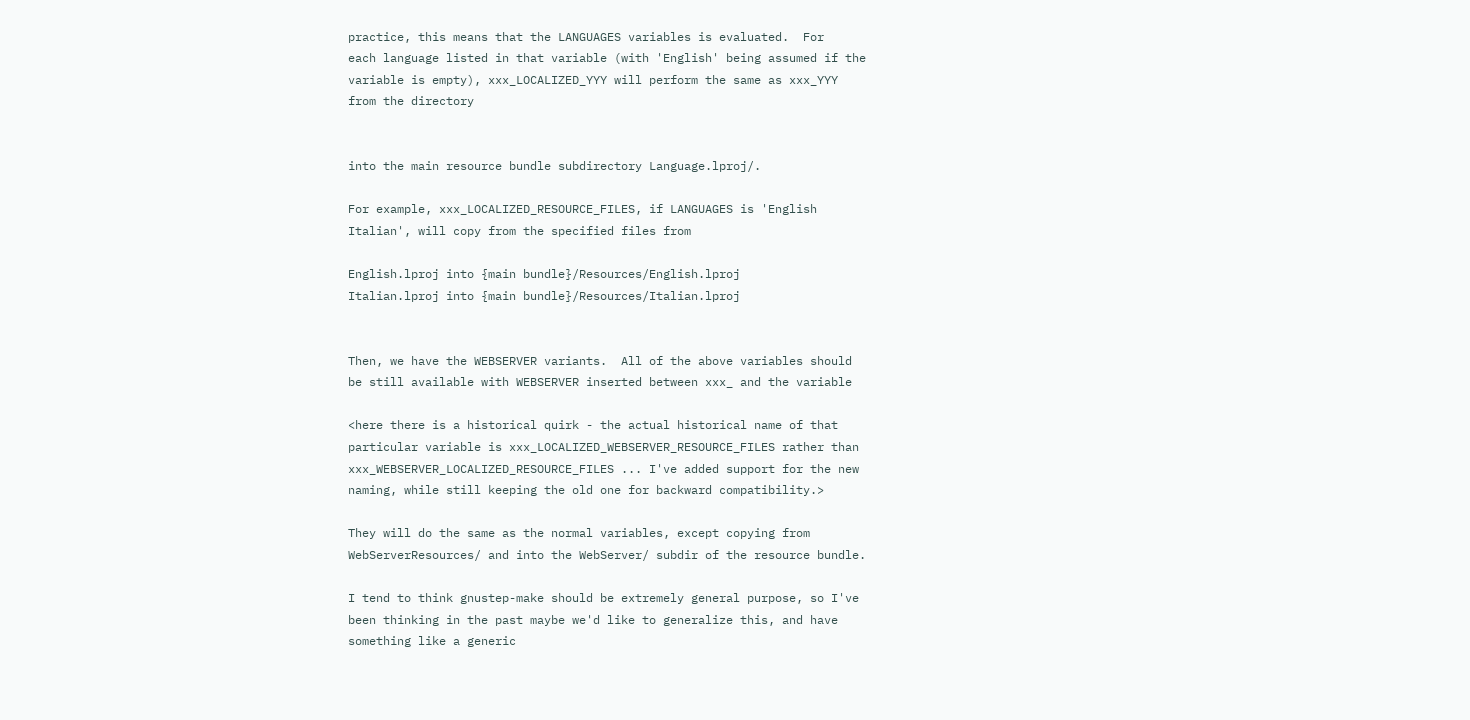practice, this means that the LANGUAGES variables is evaluated.  For
each language listed in that variable (with 'English' being assumed if the
variable is empty), xxx_LOCALIZED_YYY will perform the same as xxx_YYY
from the directory


into the main resource bundle subdirectory Language.lproj/.

For example, xxx_LOCALIZED_RESOURCE_FILES, if LANGUAGES is 'English
Italian', will copy from the specified files from

English.lproj into {main bundle}/Resources/English.lproj
Italian.lproj into {main bundle}/Resources/Italian.lproj


Then, we have the WEBSERVER variants.  All of the above variables should
be still available with WEBSERVER inserted between xxx_ and the variable

<here there is a historical quirk - the actual historical name of that
particular variable is xxx_LOCALIZED_WEBSERVER_RESOURCE_FILES rather than
xxx_WEBSERVER_LOCALIZED_RESOURCE_FILES ... I've added support for the new
naming, while still keeping the old one for backward compatibility.>

They will do the same as the normal variables, except copying from
WebServerResources/ and into the WebServer/ subdir of the resource bundle.

I tend to think gnustep-make should be extremely general purpose, so I've
been thinking in the past maybe we'd like to generalize this, and have
something like a generic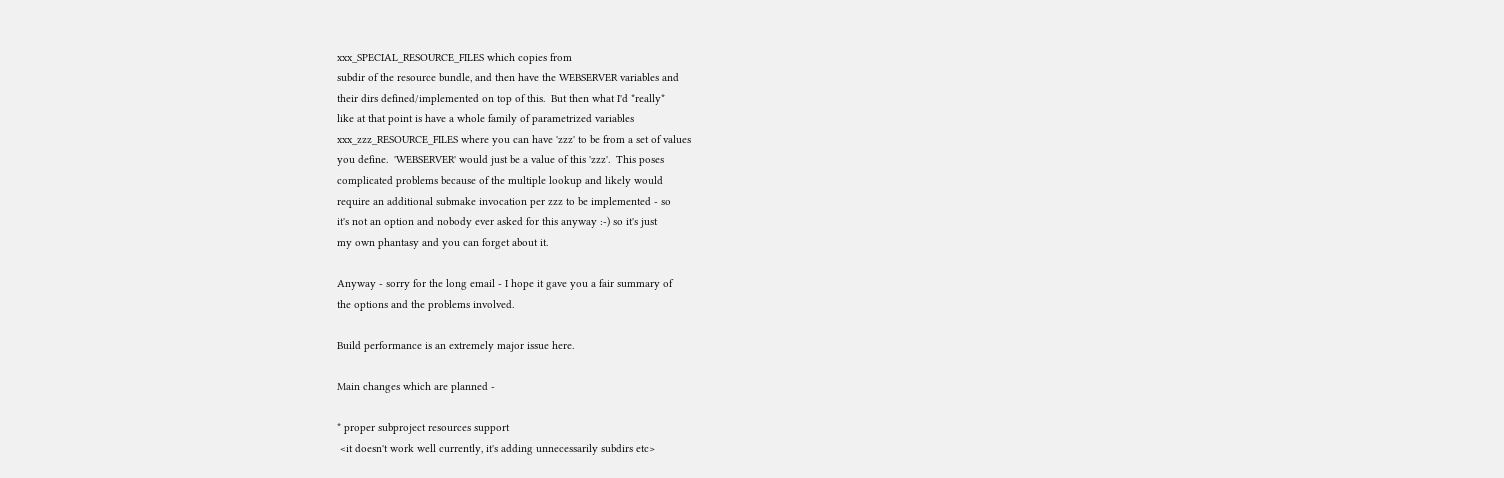xxx_SPECIAL_RESOURCE_FILES which copies from
subdir of the resource bundle, and then have the WEBSERVER variables and
their dirs defined/implemented on top of this.  But then what I'd *really*
like at that point is have a whole family of parametrized variables
xxx_zzz_RESOURCE_FILES where you can have 'zzz' to be from a set of values
you define.  'WEBSERVER' would just be a value of this 'zzz'.  This poses
complicated problems because of the multiple lookup and likely would
require an additional submake invocation per zzz to be implemented - so
it's not an option and nobody ever asked for this anyway :-) so it's just
my own phantasy and you can forget about it.

Anyway - sorry for the long email - I hope it gave you a fair summary of
the options and the problems involved.

Build performance is an extremely major issue here.

Main changes which are planned -

* proper subproject resources support
 <it doesn't work well currently, it's adding unnecessarily subdirs etc>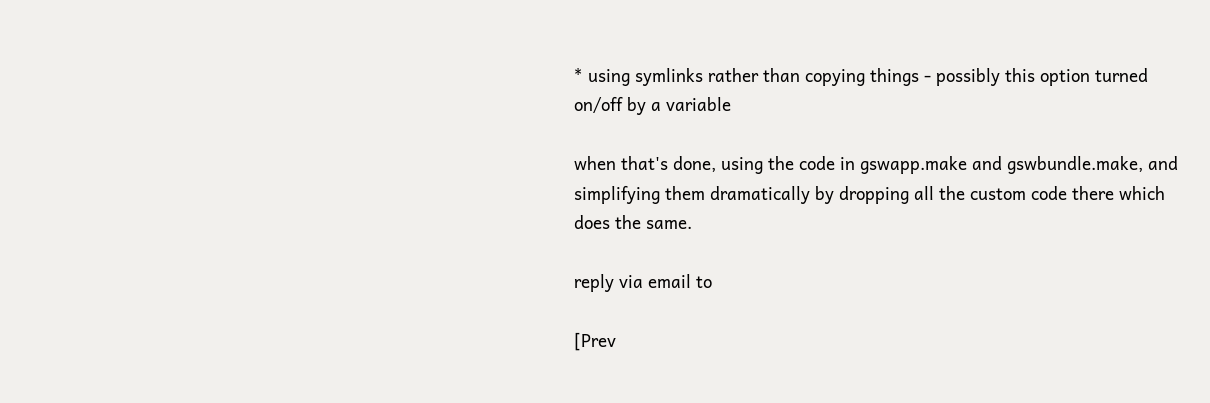* using symlinks rather than copying things - possibly this option turned
on/off by a variable

when that's done, using the code in gswapp.make and gswbundle.make, and
simplifying them dramatically by dropping all the custom code there which
does the same.

reply via email to

[Prev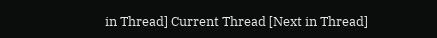in Thread] Current Thread [Next in Thread]